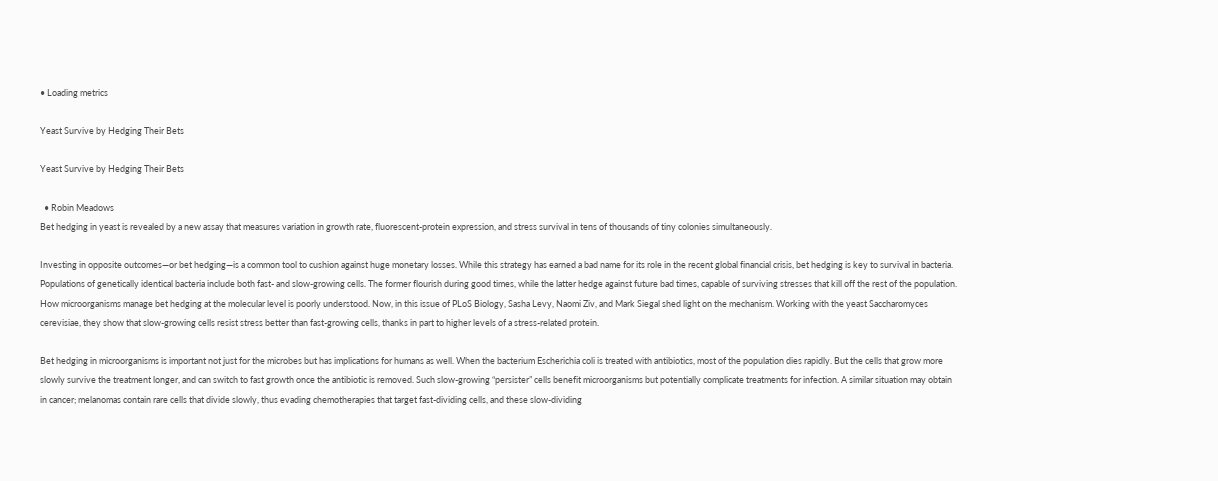• Loading metrics

Yeast Survive by Hedging Their Bets

Yeast Survive by Hedging Their Bets

  • Robin Meadows
Bet hedging in yeast is revealed by a new assay that measures variation in growth rate, fluorescent-protein expression, and stress survival in tens of thousands of tiny colonies simultaneously.

Investing in opposite outcomes—or bet hedging—is a common tool to cushion against huge monetary losses. While this strategy has earned a bad name for its role in the recent global financial crisis, bet hedging is key to survival in bacteria. Populations of genetically identical bacteria include both fast- and slow-growing cells. The former flourish during good times, while the latter hedge against future bad times, capable of surviving stresses that kill off the rest of the population. How microorganisms manage bet hedging at the molecular level is poorly understood. Now, in this issue of PLoS Biology, Sasha Levy, Naomi Ziv, and Mark Siegal shed light on the mechanism. Working with the yeast Saccharomyces cerevisiae, they show that slow-growing cells resist stress better than fast-growing cells, thanks in part to higher levels of a stress-related protein.

Bet hedging in microorganisms is important not just for the microbes but has implications for humans as well. When the bacterium Escherichia coli is treated with antibiotics, most of the population dies rapidly. But the cells that grow more slowly survive the treatment longer, and can switch to fast growth once the antibiotic is removed. Such slow-growing “persister” cells benefit microorganisms but potentially complicate treatments for infection. A similar situation may obtain in cancer; melanomas contain rare cells that divide slowly, thus evading chemotherapies that target fast-dividing cells, and these slow-dividing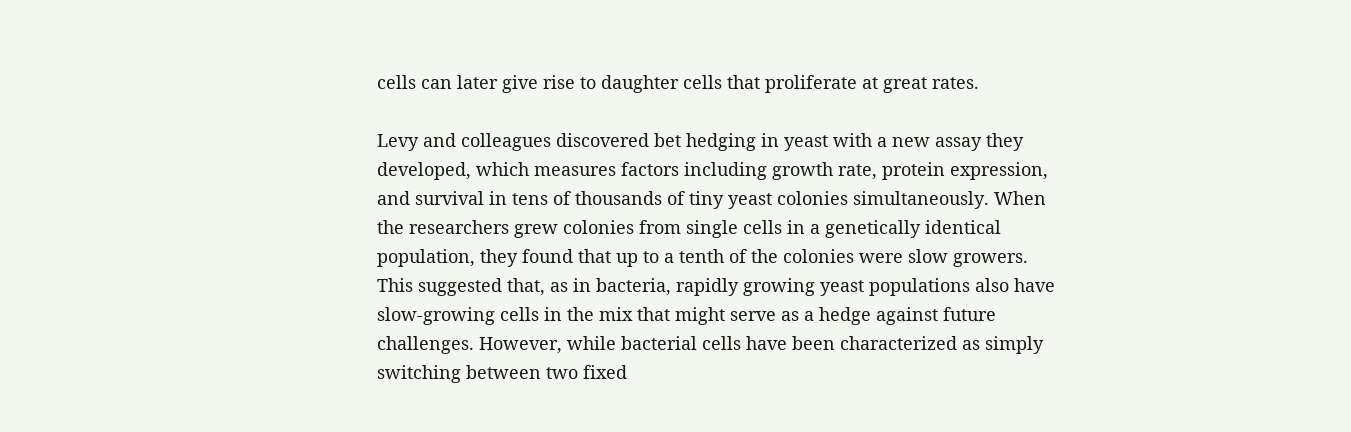cells can later give rise to daughter cells that proliferate at great rates.

Levy and colleagues discovered bet hedging in yeast with a new assay they developed, which measures factors including growth rate, protein expression, and survival in tens of thousands of tiny yeast colonies simultaneously. When the researchers grew colonies from single cells in a genetically identical population, they found that up to a tenth of the colonies were slow growers. This suggested that, as in bacteria, rapidly growing yeast populations also have slow-growing cells in the mix that might serve as a hedge against future challenges. However, while bacterial cells have been characterized as simply switching between two fixed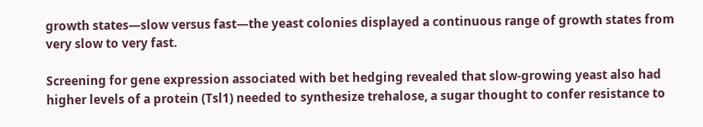growth states—slow versus fast—the yeast colonies displayed a continuous range of growth states from very slow to very fast.

Screening for gene expression associated with bet hedging revealed that slow-growing yeast also had higher levels of a protein (Tsl1) needed to synthesize trehalose, a sugar thought to confer resistance to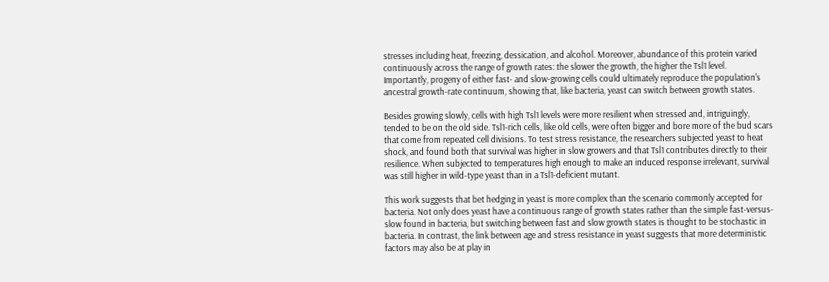stresses including heat, freezing, dessication, and alcohol. Moreover, abundance of this protein varied continuously across the range of growth rates: the slower the growth, the higher the Tsl1 level. Importantly, progeny of either fast- and slow-growing cells could ultimately reproduce the population's ancestral growth-rate continuum, showing that, like bacteria, yeast can switch between growth states.

Besides growing slowly, cells with high Tsl1 levels were more resilient when stressed and, intriguingly, tended to be on the old side. Tsl1-rich cells, like old cells, were often bigger and bore more of the bud scars that come from repeated cell divisions. To test stress resistance, the researchers subjected yeast to heat shock, and found both that survival was higher in slow growers and that Tsl1 contributes directly to their resilience. When subjected to temperatures high enough to make an induced response irrelevant, survival was still higher in wild-type yeast than in a Tsl1-deficient mutant.

This work suggests that bet hedging in yeast is more complex than the scenario commonly accepted for bacteria. Not only does yeast have a continuous range of growth states rather than the simple fast-versus-slow found in bacteria, but switching between fast and slow growth states is thought to be stochastic in bacteria. In contrast, the link between age and stress resistance in yeast suggests that more deterministic factors may also be at play in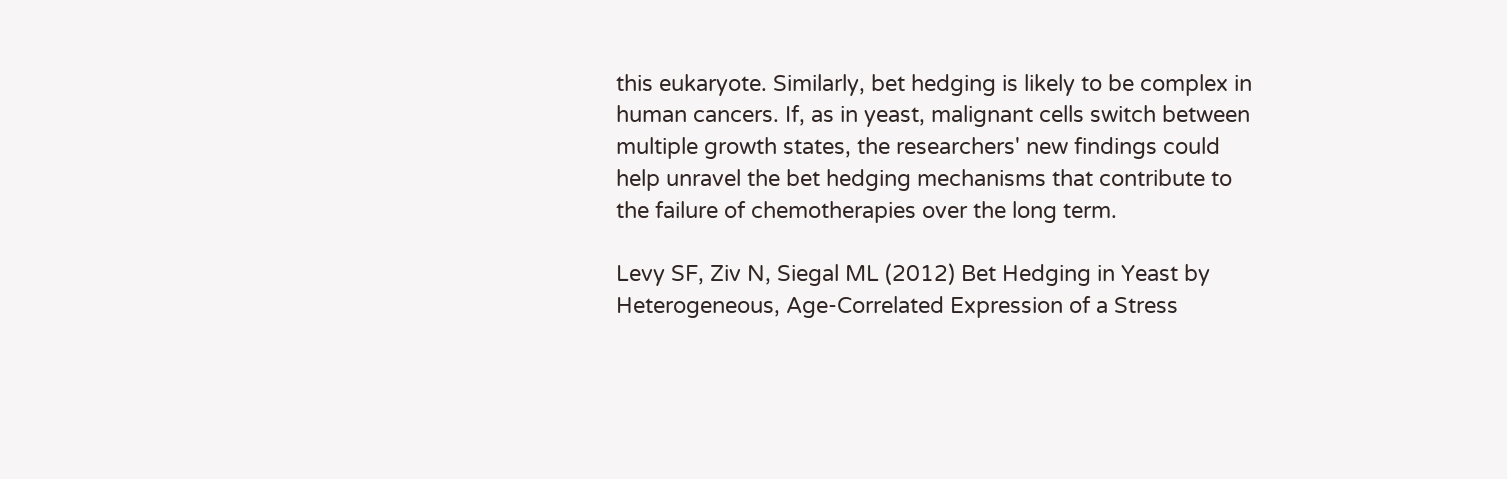this eukaryote. Similarly, bet hedging is likely to be complex in human cancers. If, as in yeast, malignant cells switch between multiple growth states, the researchers' new findings could help unravel the bet hedging mechanisms that contribute to the failure of chemotherapies over the long term.

Levy SF, Ziv N, Siegal ML (2012) Bet Hedging in Yeast by Heterogeneous, Age-Correlated Expression of a Stress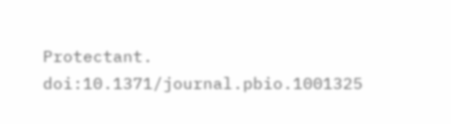Protectant. doi:10.1371/journal.pbio.1001325